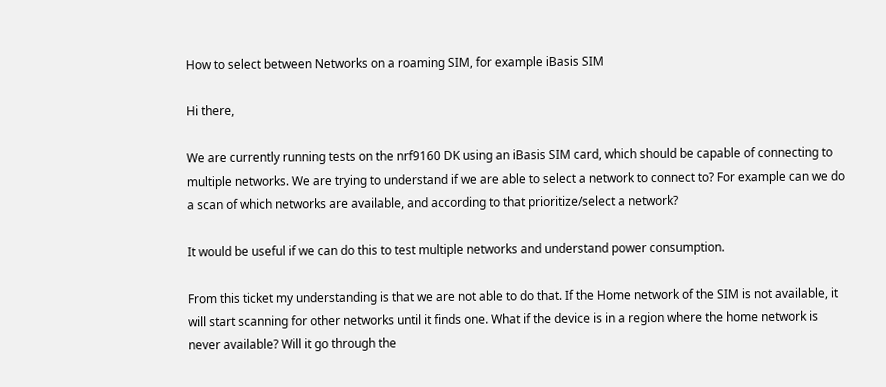How to select between Networks on a roaming SIM, for example iBasis SIM

Hi there,

We are currently running tests on the nrf9160 DK using an iBasis SIM card, which should be capable of connecting to multiple networks. We are trying to understand if we are able to select a network to connect to? For example can we do a scan of which networks are available, and according to that prioritize/select a network?

It would be useful if we can do this to test multiple networks and understand power consumption.

From this ticket my understanding is that we are not able to do that. If the Home network of the SIM is not available, it will start scanning for other networks until it finds one. What if the device is in a region where the home network is never available? Will it go through the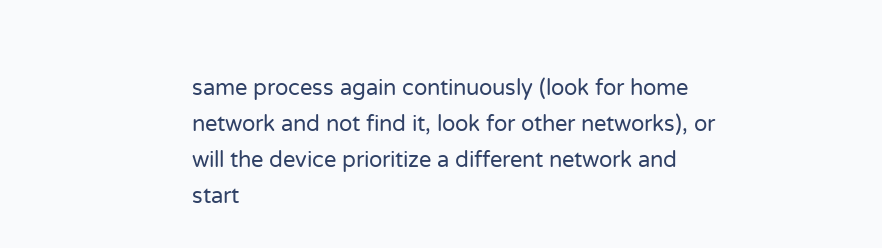same process again continuously (look for home network and not find it, look for other networks), or will the device prioritize a different network and start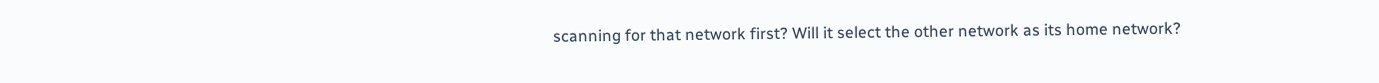scanning for that network first? Will it select the other network as its home network?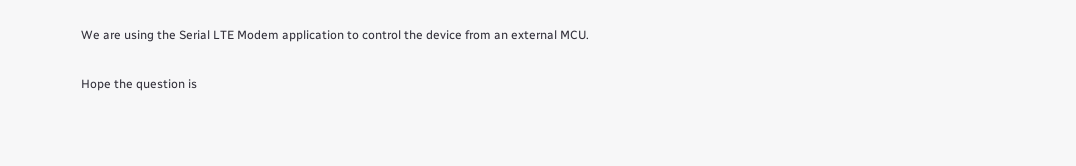We are using the Serial LTE Modem application to control the device from an external MCU.

Hope the question is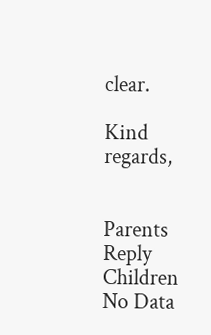clear.

Kind regards,


Parents Reply Children
No Data